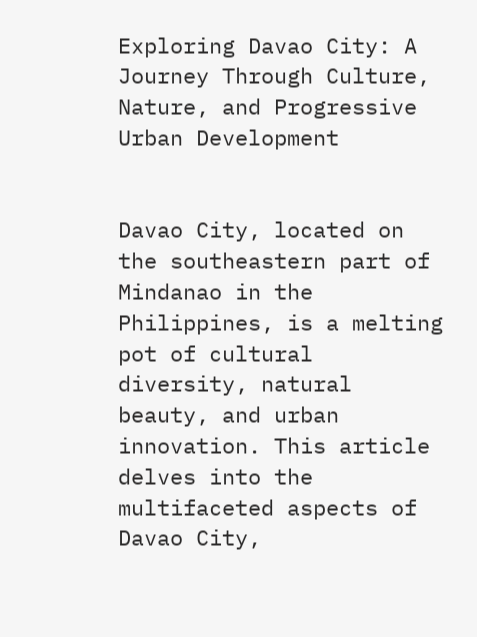Exploring Davao City: A Journey Through Culture, Nature, and Progressive Urban Development


Davao City, located on the southeastern part of Mindanao in the Philippines, is a melting pot of cultural diversity, natural beauty, and urban innovation. This article delves into the multifaceted aspects of Davao City,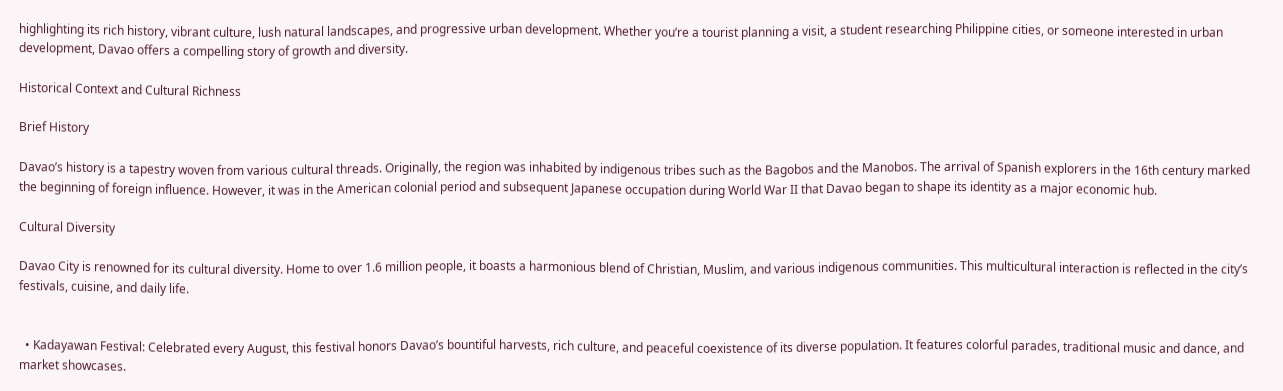highlighting its rich history, vibrant culture, lush natural landscapes, and progressive urban development. Whether you’re a tourist planning a visit, a student researching Philippine cities, or someone interested in urban development, Davao offers a compelling story of growth and diversity.

Historical Context and Cultural Richness

Brief History

Davao’s history is a tapestry woven from various cultural threads. Originally, the region was inhabited by indigenous tribes such as the Bagobos and the Manobos. The arrival of Spanish explorers in the 16th century marked the beginning of foreign influence. However, it was in the American colonial period and subsequent Japanese occupation during World War II that Davao began to shape its identity as a major economic hub.

Cultural Diversity

Davao City is renowned for its cultural diversity. Home to over 1.6 million people, it boasts a harmonious blend of Christian, Muslim, and various indigenous communities. This multicultural interaction is reflected in the city’s festivals, cuisine, and daily life.


  • Kadayawan Festival: Celebrated every August, this festival honors Davao’s bountiful harvests, rich culture, and peaceful coexistence of its diverse population. It features colorful parades, traditional music and dance, and market showcases.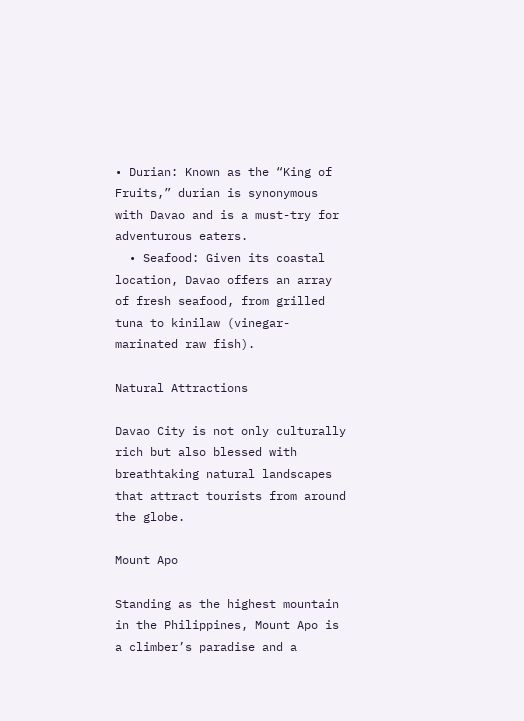• Durian: Known as the “King of Fruits,” durian is synonymous with Davao and is a must-try for adventurous eaters.
  • Seafood: Given its coastal location, Davao offers an array of fresh seafood, from grilled tuna to kinilaw (vinegar-marinated raw fish).

Natural Attractions

Davao City is not only culturally rich but also blessed with breathtaking natural landscapes that attract tourists from around the globe.

Mount Apo

Standing as the highest mountain in the Philippines, Mount Apo is a climber’s paradise and a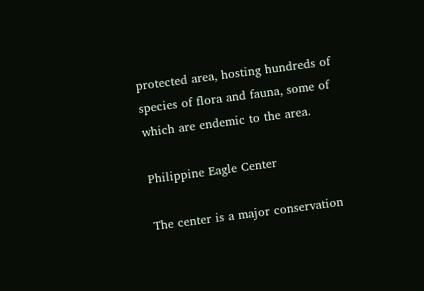protected area, hosting hundreds of species of flora and fauna, some of which are endemic to the area.

Philippine Eagle Center

The center is a major conservation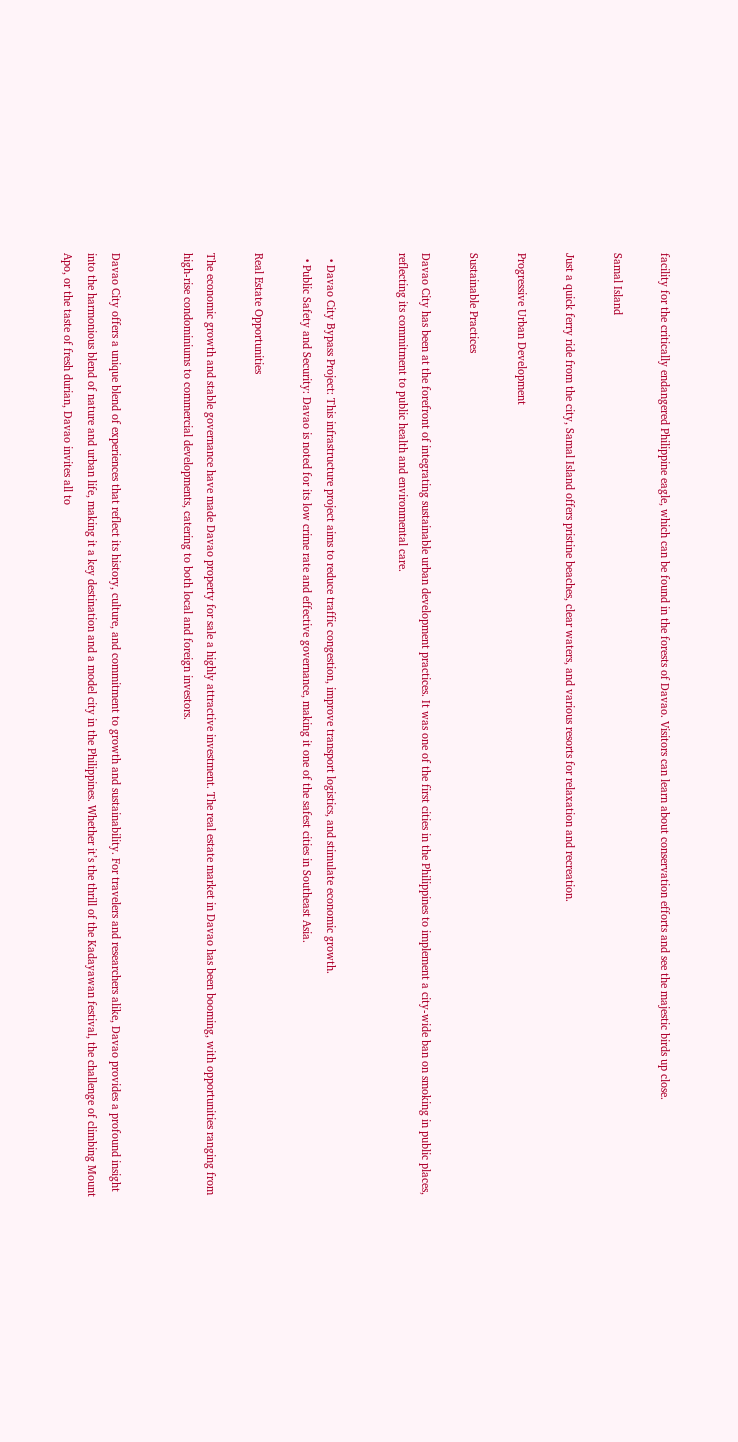facility for the critically endangered Philippine eagle, which can be found in the forests of Davao. Visitors can learn about conservation efforts and see the majestic birds up close.

Samal Island

Just a quick ferry ride from the city, Samal Island offers pristine beaches, clear waters, and various resorts for relaxation and recreation.

Progressive Urban Development

Sustainable Practices

Davao City has been at the forefront of integrating sustainable urban development practices. It was one of the first cities in the Philippines to implement a city-wide ban on smoking in public places, reflecting its commitment to public health and environmental care.


  • Davao City Bypass Project: This infrastructure project aims to reduce traffic congestion, improve transport logistics, and stimulate economic growth.
  • Public Safety and Security: Davao is noted for its low crime rate and effective governance, making it one of the safest cities in Southeast Asia.

Real Estate Opportunities

The economic growth and stable governance have made Davao property for sale a highly attractive investment. The real estate market in Davao has been booming, with opportunities ranging from high-rise condominiums to commercial developments, catering to both local and foreign investors.


Davao City offers a unique blend of experiences that reflect its history, culture, and commitment to growth and sustainability. For travelers and researchers alike, Davao provides a profound insight into the harmonious blend of nature and urban life, making it a key destination and a model city in the Philippines. Whether it’s the thrill of the Kadayawan festival, the challenge of climbing Mount Apo, or the taste of fresh durian, Davao invites all to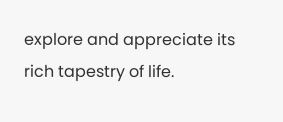explore and appreciate its rich tapestry of life.